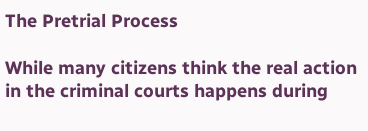The Pretrial Process

While many citizens think the real action in the criminal courts happens during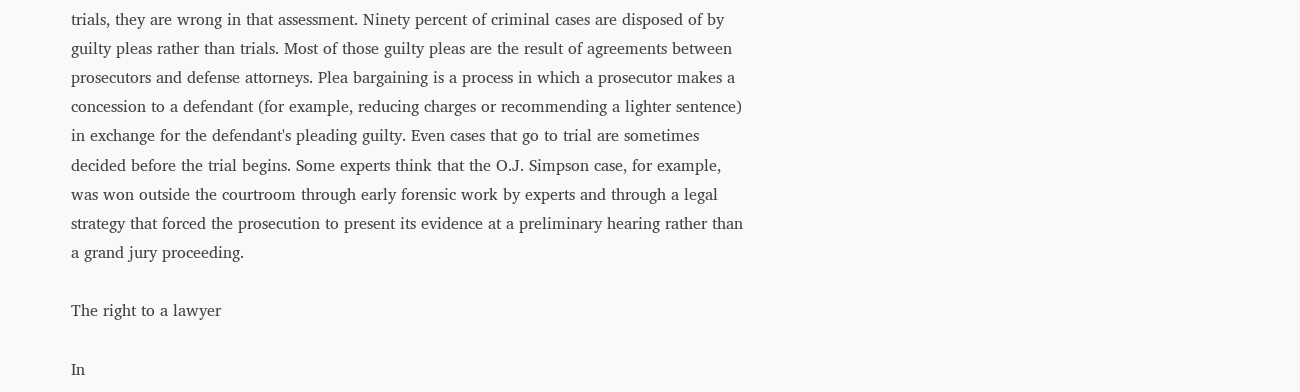trials, they are wrong in that assessment. Ninety percent of criminal cases are disposed of by guilty pleas rather than trials. Most of those guilty pleas are the result of agreements between prosecutors and defense attorneys. Plea bargaining is a process in which a prosecutor makes a concession to a defendant (for example, reducing charges or recommending a lighter sentence) in exchange for the defendant's pleading guilty. Even cases that go to trial are sometimes decided before the trial begins. Some experts think that the O.J. Simpson case, for example, was won outside the courtroom through early forensic work by experts and through a legal strategy that forced the prosecution to present its evidence at a preliminary hearing rather than a grand jury proceeding.

The right to a lawyer

In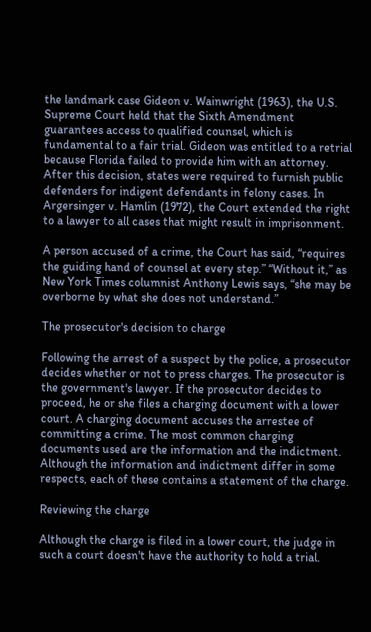the landmark case Gideon v. Wainwright (1963), the U.S. Supreme Court held that the Sixth Amendment guarantees access to qualified counsel, which is fundamental to a fair trial. Gideon was entitled to a retrial because Florida failed to provide him with an attorney. After this decision, states were required to furnish public defenders for indigent defendants in felony cases. In Argersinger v. Hamlin (1972), the Court extended the right to a lawyer to all cases that might result in imprisonment.

A person accused of a crime, the Court has said, “requires the guiding hand of counsel at every step.” “Without it,” as New York Times columnist Anthony Lewis says, “she may be overborne by what she does not understand.”

The prosecutor's decision to charge

Following the arrest of a suspect by the police, a prosecutor decides whether or not to press charges. The prosecutor is the government's lawyer. If the prosecutor decides to proceed, he or she files a charging document with a lower court. A charging document accuses the arrestee of committing a crime. The most common charging documents used are the information and the indictment. Although the information and indictment differ in some respects, each of these contains a statement of the charge.

Reviewing the charge

Although the charge is filed in a lower court, the judge in such a court doesn't have the authority to hold a trial.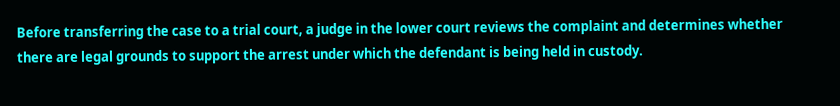Before transferring the case to a trial court, a judge in the lower court reviews the complaint and determines whether there are legal grounds to support the arrest under which the defendant is being held in custody.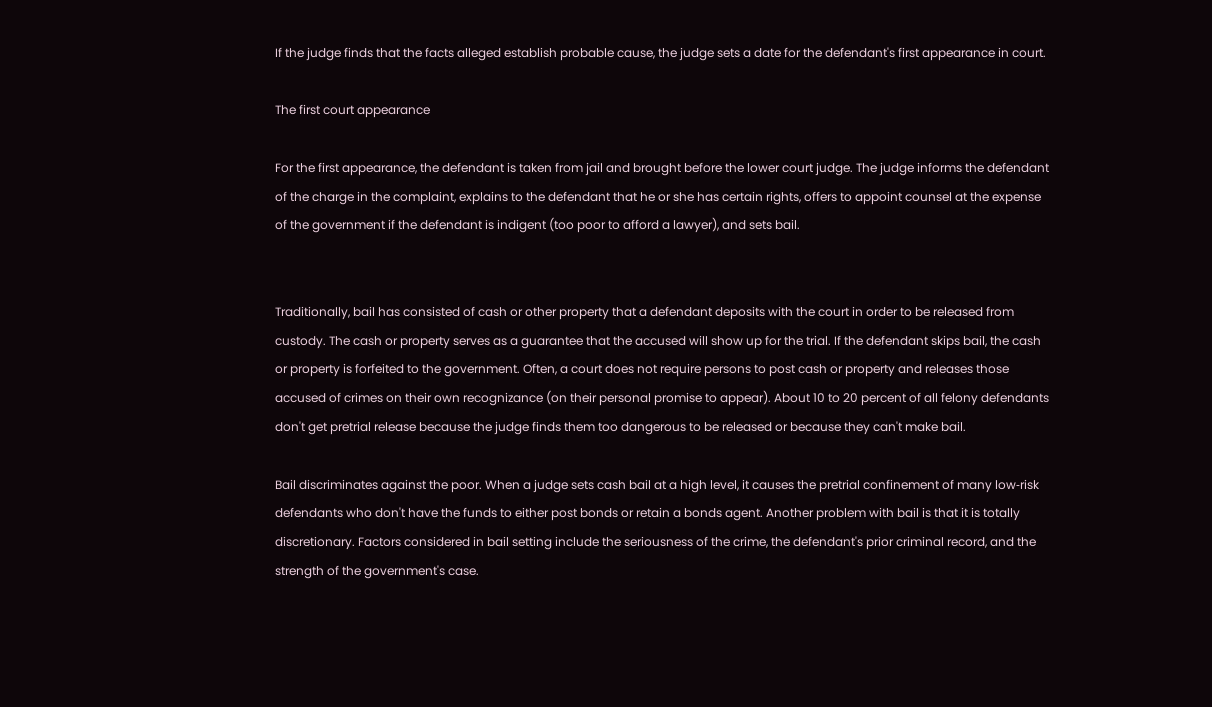If the judge finds that the facts alleged establish probable cause, the judge sets a date for the defendant's first appearance in court.

The first court appearance

For the first appearance, the defendant is taken from jail and brought before the lower court judge. The judge informs the defendant of the charge in the complaint, explains to the defendant that he or she has certain rights, offers to appoint counsel at the expense of the government if the defendant is indigent (too poor to afford a lawyer), and sets bail.


Traditionally, bail has consisted of cash or other property that a defendant deposits with the court in order to be released from custody. The cash or property serves as a guarantee that the accused will show up for the trial. If the defendant skips bail, the cash or property is forfeited to the government. Often, a court does not require persons to post cash or property and releases those accused of crimes on their own recognizance (on their personal promise to appear). About 10 to 20 percent of all felony defendants don't get pretrial release because the judge finds them too dangerous to be released or because they can't make bail.

Bail discriminates against the poor. When a judge sets cash bail at a high level, it causes the pretrial confinement of many low‐risk defendants who don't have the funds to either post bonds or retain a bonds agent. Another problem with bail is that it is totally discretionary. Factors considered in bail setting include the seriousness of the crime, the defendant's prior criminal record, and the strength of the government's case.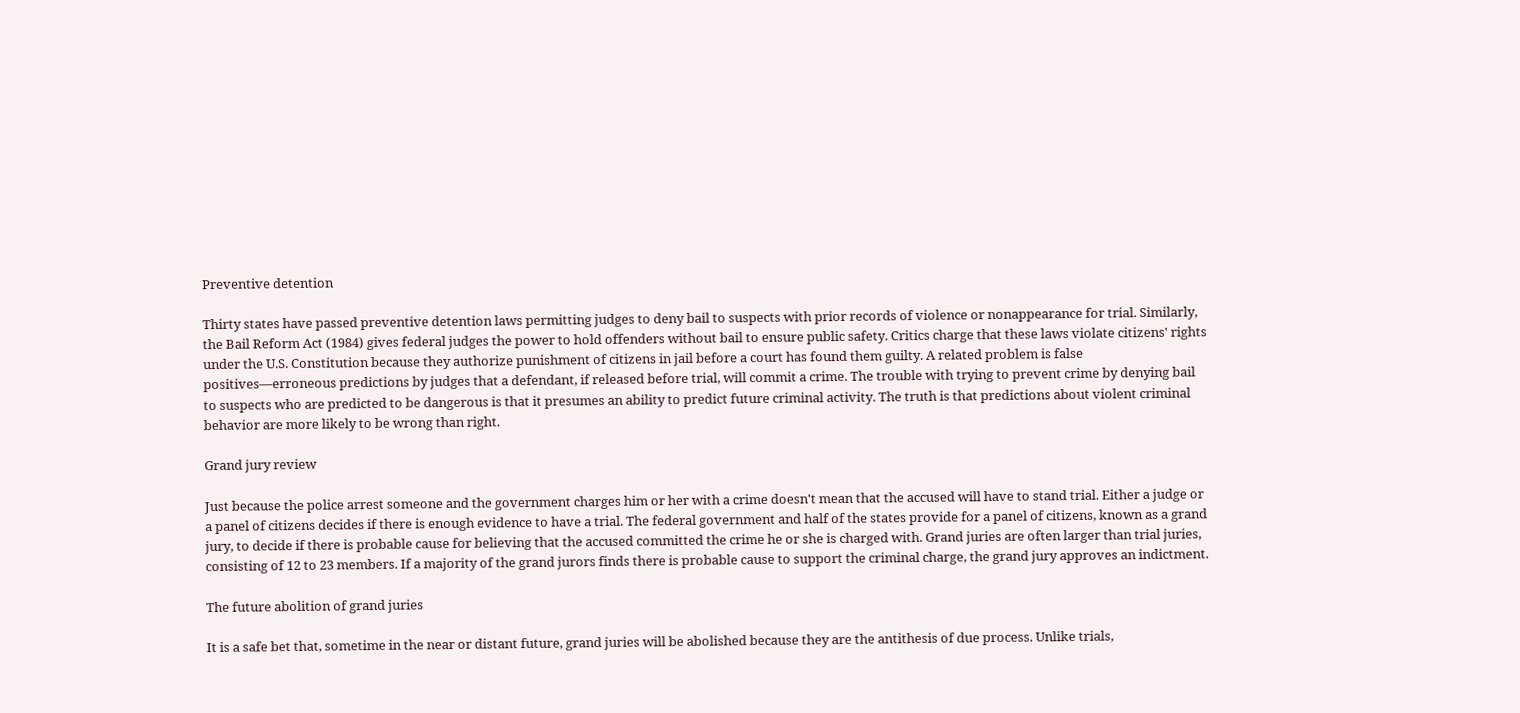Preventive detention

Thirty states have passed preventive detention laws permitting judges to deny bail to suspects with prior records of violence or nonappearance for trial. Similarly, the Bail Reform Act (1984) gives federal judges the power to hold offenders without bail to ensure public safety. Critics charge that these laws violate citizens' rights under the U.S. Constitution because they authorize punishment of citizens in jail before a court has found them guilty. A related problem is false positives—erroneous predictions by judges that a defendant, if released before trial, will commit a crime. The trouble with trying to prevent crime by denying bail to suspects who are predicted to be dangerous is that it presumes an ability to predict future criminal activity. The truth is that predictions about violent criminal behavior are more likely to be wrong than right.

Grand jury review

Just because the police arrest someone and the government charges him or her with a crime doesn't mean that the accused will have to stand trial. Either a judge or a panel of citizens decides if there is enough evidence to have a trial. The federal government and half of the states provide for a panel of citizens, known as a grand jury, to decide if there is probable cause for believing that the accused committed the crime he or she is charged with. Grand juries are often larger than trial juries, consisting of 12 to 23 members. If a majority of the grand jurors finds there is probable cause to support the criminal charge, the grand jury approves an indictment.

The future abolition of grand juries

It is a safe bet that, sometime in the near or distant future, grand juries will be abolished because they are the antithesis of due process. Unlike trials,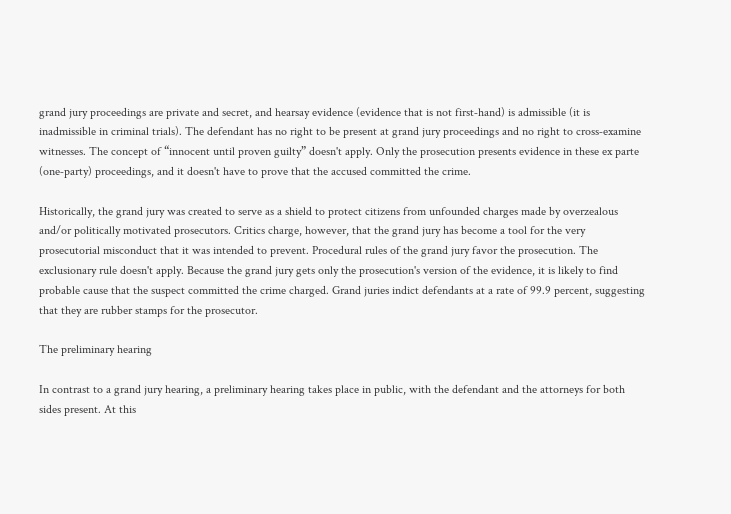grand jury proceedings are private and secret, and hearsay evidence (evidence that is not first‐hand) is admissible (it is inadmissible in criminal trials). The defendant has no right to be present at grand jury proceedings and no right to cross‐examine witnesses. The concept of “innocent until proven guilty” doesn't apply. Only the prosecution presents evidence in these ex parte (one‐party) proceedings, and it doesn't have to prove that the accused committed the crime.

Historically, the grand jury was created to serve as a shield to protect citizens from unfounded charges made by overzealous and/or politically motivated prosecutors. Critics charge, however, that the grand jury has become a tool for the very prosecutorial misconduct that it was intended to prevent. Procedural rules of the grand jury favor the prosecution. The exclusionary rule doesn't apply. Because the grand jury gets only the prosecution's version of the evidence, it is likely to find probable cause that the suspect committed the crime charged. Grand juries indict defendants at a rate of 99.9 percent, suggesting that they are rubber stamps for the prosecutor.

The preliminary hearing

In contrast to a grand jury hearing, a preliminary hearing takes place in public, with the defendant and the attorneys for both sides present. At this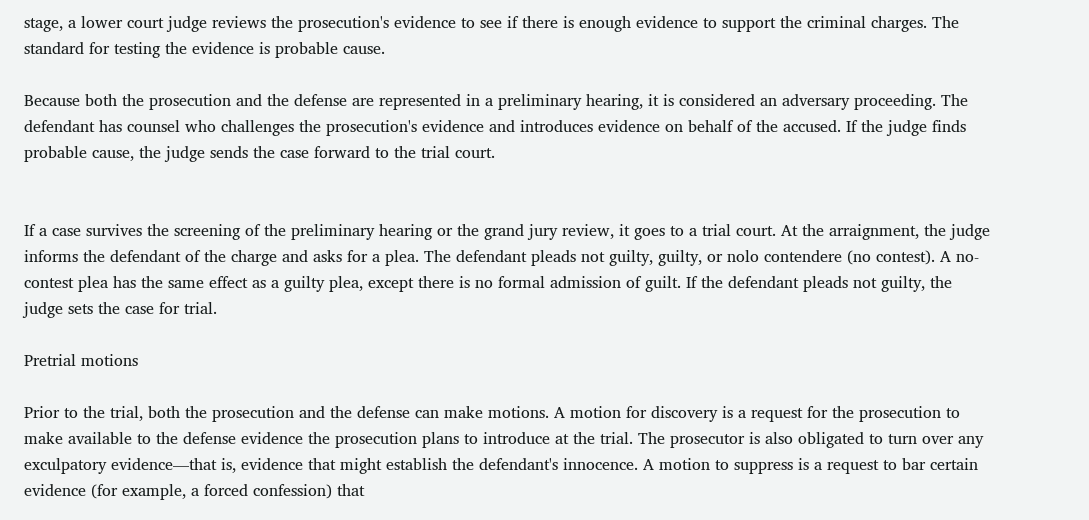stage, a lower court judge reviews the prosecution's evidence to see if there is enough evidence to support the criminal charges. The standard for testing the evidence is probable cause.

Because both the prosecution and the defense are represented in a preliminary hearing, it is considered an adversary proceeding. The defendant has counsel who challenges the prosecution's evidence and introduces evidence on behalf of the accused. If the judge finds probable cause, the judge sends the case forward to the trial court.


If a case survives the screening of the preliminary hearing or the grand jury review, it goes to a trial court. At the arraignment, the judge informs the defendant of the charge and asks for a plea. The defendant pleads not guilty, guilty, or nolo contendere (no contest). A no‐contest plea has the same effect as a guilty plea, except there is no formal admission of guilt. If the defendant pleads not guilty, the judge sets the case for trial.

Pretrial motions

Prior to the trial, both the prosecution and the defense can make motions. A motion for discovery is a request for the prosecution to make available to the defense evidence the prosecution plans to introduce at the trial. The prosecutor is also obligated to turn over any exculpatory evidence—that is, evidence that might establish the defendant's innocence. A motion to suppress is a request to bar certain evidence (for example, a forced confession) that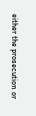either the prosecution or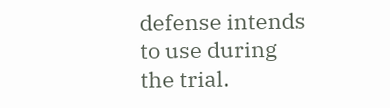defense intends to use during the trial.